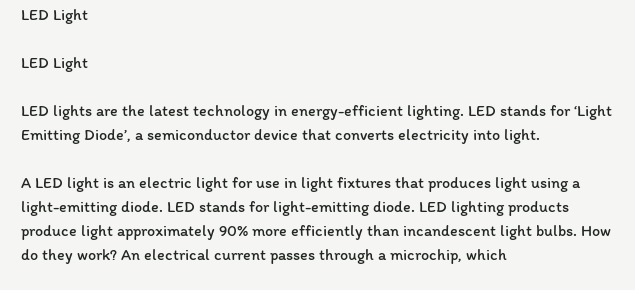LED Light

LED Light

LED lights are the latest technology in energy-efficient lighting. LED stands for ‘Light Emitting Diode’, a semiconductor device that converts electricity into light.

A LED light is an electric light for use in light fixtures that produces light using a light-emitting diode. LED stands for light-emitting diode. LED lighting products produce light approximately 90% more efficiently than incandescent light bulbs. How do they work? An electrical current passes through a microchip, which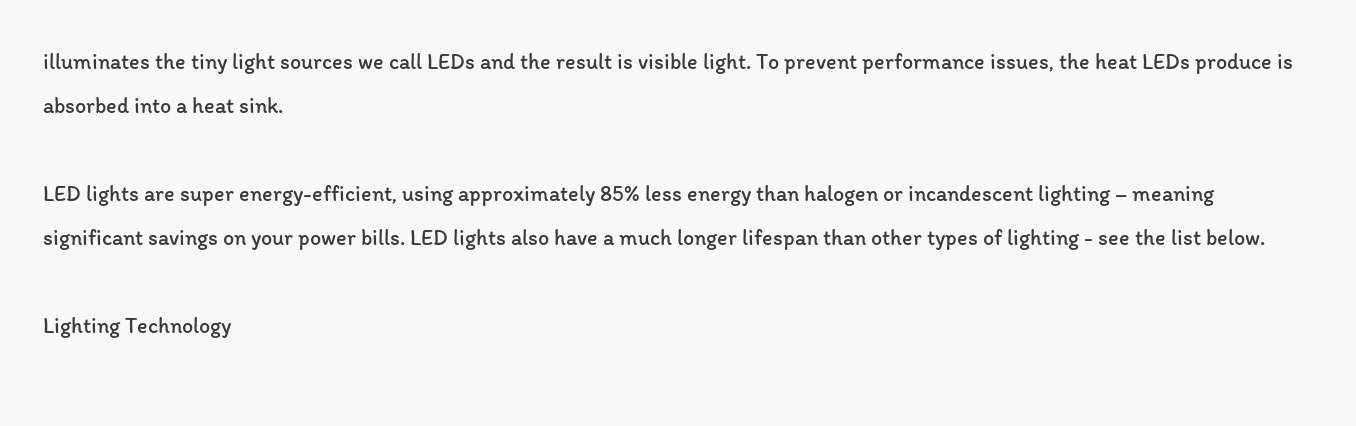illuminates the tiny light sources we call LEDs and the result is visible light. To prevent performance issues, the heat LEDs produce is absorbed into a heat sink.

LED lights are super energy-efficient, using approximately 85% less energy than halogen or incandescent lighting – meaning significant savings on your power bills. LED lights also have a much longer lifespan than other types of lighting - see the list below.

Lighting Technology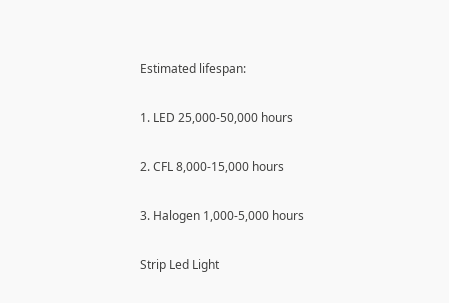Estimated lifespan:

1. LED 25,000-50,000 hours

2. CFL 8,000-15,000 hours

3. Halogen 1,000-5,000 hours

Strip Led Light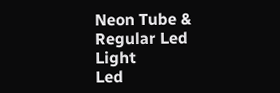Neon Tube & Regular Led Light
Led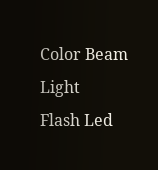Color Beam Light
Flash Led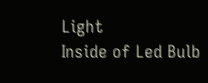Light
Inside of Led Bulb